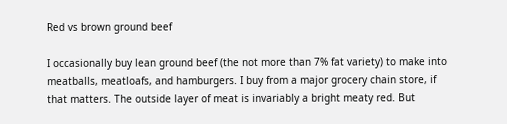Red vs brown ground beef

I occasionally buy lean ground beef (the not more than 7% fat variety) to make into meatballs, meatloafs, and hamburgers. I buy from a major grocery chain store, if that matters. The outside layer of meat is invariably a bright meaty red. But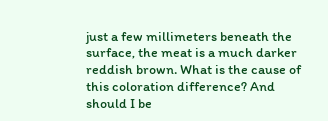just a few millimeters beneath the surface, the meat is a much darker reddish brown. What is the cause of this coloration difference? And should I be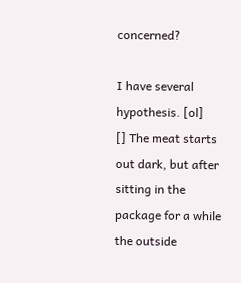concerned?

I have several hypothesis. [ol]
[] The meat starts out dark, but after sitting in the package for a while the outside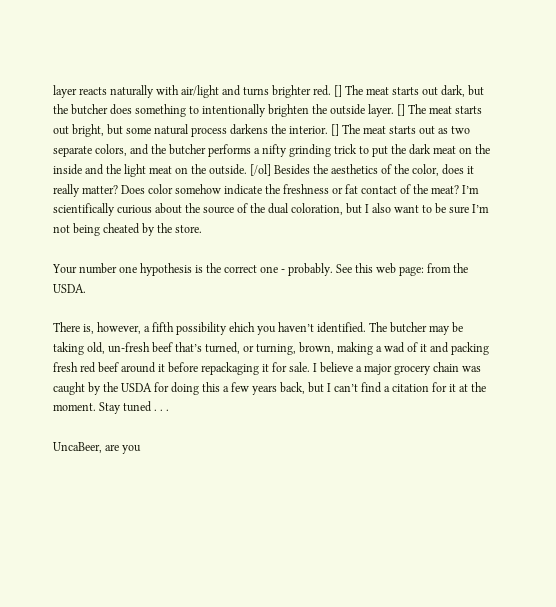layer reacts naturally with air/light and turns brighter red. [] The meat starts out dark, but the butcher does something to intentionally brighten the outside layer. [] The meat starts out bright, but some natural process darkens the interior. [] The meat starts out as two separate colors, and the butcher performs a nifty grinding trick to put the dark meat on the inside and the light meat on the outside. [/ol] Besides the aesthetics of the color, does it really matter? Does color somehow indicate the freshness or fat contact of the meat? I’m scientifically curious about the source of the dual coloration, but I also want to be sure I’m not being cheated by the store.

Your number one hypothesis is the correct one - probably. See this web page: from the USDA.

There is, however, a fifth possibility ehich you haven’t identified. The butcher may be taking old, un-fresh beef that’s turned, or turning, brown, making a wad of it and packing fresh red beef around it before repackaging it for sale. I believe a major grocery chain was caught by the USDA for doing this a few years back, but I can’t find a citation for it at the moment. Stay tuned . . .

UncaBeer, are you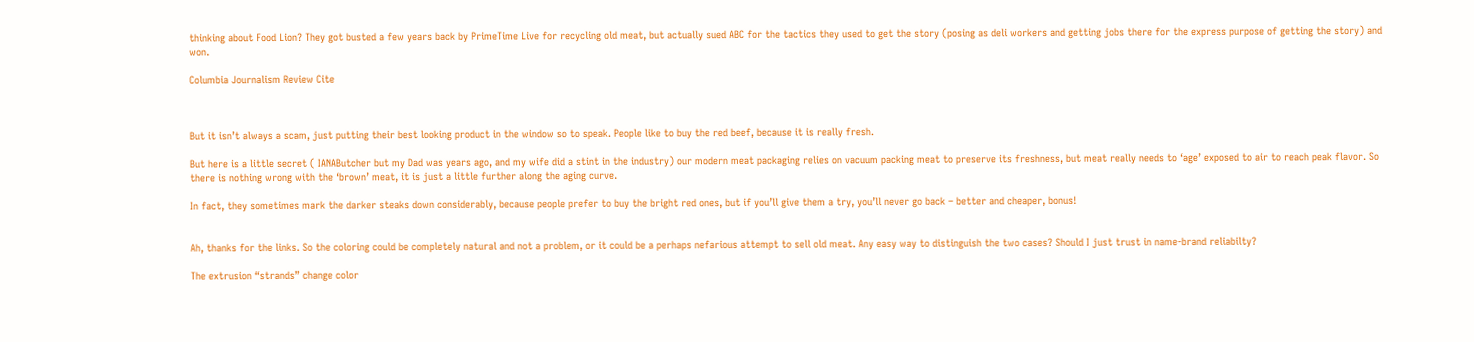thinking about Food Lion? They got busted a few years back by PrimeTime Live for recycling old meat, but actually sued ABC for the tactics they used to get the story (posing as deli workers and getting jobs there for the express purpose of getting the story) and won.

Columbia Journalism Review Cite



But it isn’t always a scam, just putting their best looking product in the window so to speak. People like to buy the red beef, because it is really fresh.

But here is a little secret ( IANAButcher but my Dad was years ago, and my wife did a stint in the industry) our modern meat packaging relies on vacuum packing meat to preserve its freshness, but meat really needs to ‘age’ exposed to air to reach peak flavor. So there is nothing wrong with the ‘brown’ meat, it is just a little further along the aging curve.

In fact, they sometimes mark the darker steaks down considerably, because people prefer to buy the bright red ones, but if you’ll give them a try, you’ll never go back – better and cheaper, bonus!


Ah, thanks for the links. So the coloring could be completely natural and not a problem, or it could be a perhaps nefarious attempt to sell old meat. Any easy way to distinguish the two cases? Should I just trust in name-brand reliabilty?

The extrusion “strands” change color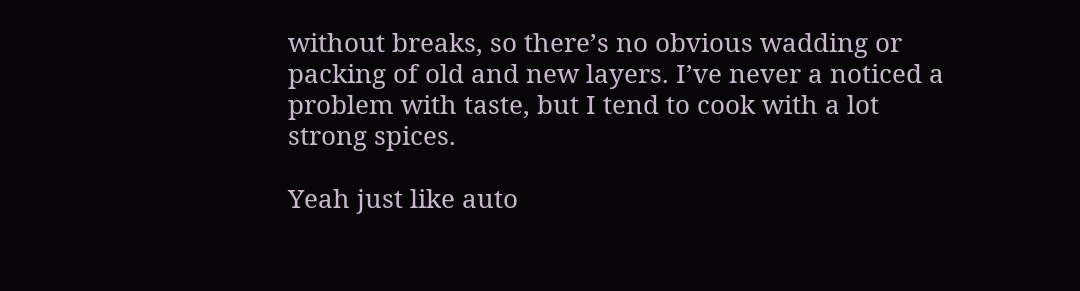without breaks, so there’s no obvious wadding or packing of old and new layers. I’ve never a noticed a problem with taste, but I tend to cook with a lot strong spices.

Yeah just like auto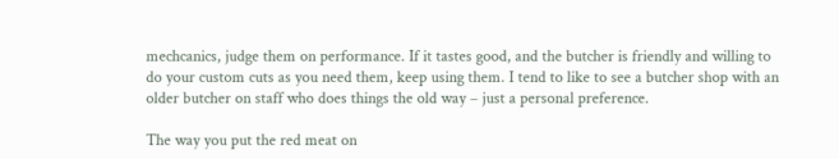mechcanics, judge them on performance. If it tastes good, and the butcher is friendly and willing to do your custom cuts as you need them, keep using them. I tend to like to see a butcher shop with an older butcher on staff who does things the old way – just a personal preference.

The way you put the red meat on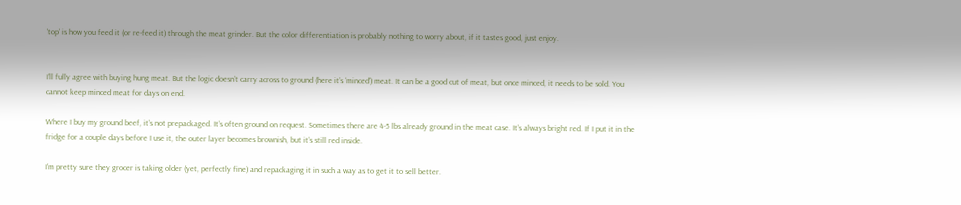‘top’ is how you feed it (or re-feed it) through the meat grinder. But the color differentiation is probably nothing to worry about, if it tastes good, just enjoy.


I’ll fully agree with buying hung meat. But the logic doesn’t carry across to ground (here it’s ‘minced’) meat. It can be a good cut of meat, but once minced, it needs to be sold. You cannot keep minced meat for days on end.

Where I buy my ground beef, it’s not prepackaged. It’s often ground on request. Sometimes there are 4-5 lbs already ground in the meat case. It’s always bright red. If I put it in the fridge for a couple days before I use it, the outer layer becomes brownish, but it’s still red inside.

I’m pretty sure they grocer is taking older (yet, perfectly fine) and repackaging it in such a way as to get it to sell better.